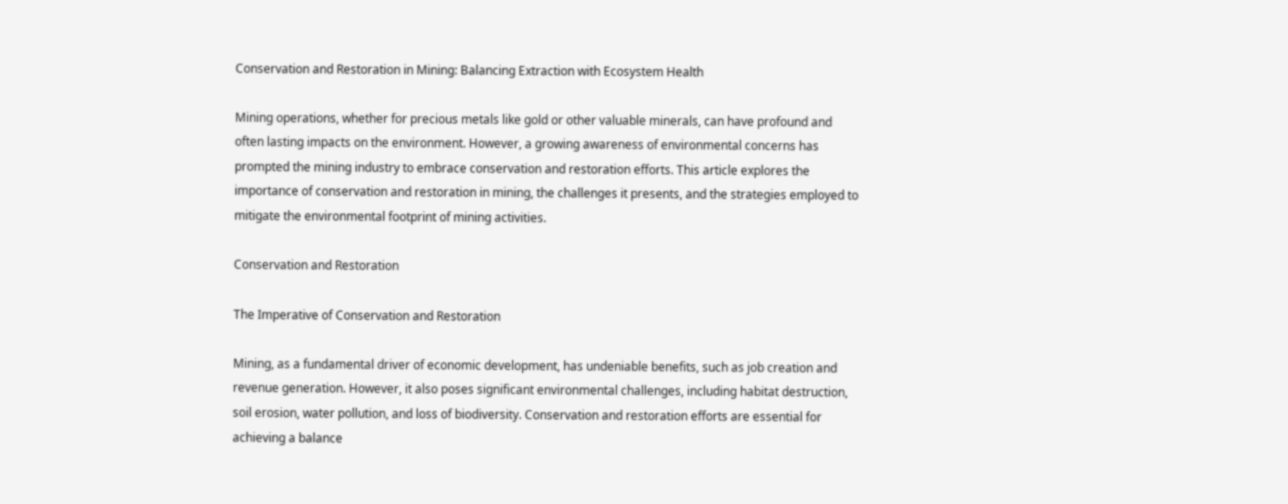Conservation and Restoration in Mining: Balancing Extraction with Ecosystem Health

Mining operations, whether for precious metals like gold or other valuable minerals, can have profound and often lasting impacts on the environment. However, a growing awareness of environmental concerns has prompted the mining industry to embrace conservation and restoration efforts. This article explores the importance of conservation and restoration in mining, the challenges it presents, and the strategies employed to mitigate the environmental footprint of mining activities.

Conservation and Restoration

The Imperative of Conservation and Restoration

Mining, as a fundamental driver of economic development, has undeniable benefits, such as job creation and revenue generation. However, it also poses significant environmental challenges, including habitat destruction, soil erosion, water pollution, and loss of biodiversity. Conservation and restoration efforts are essential for achieving a balance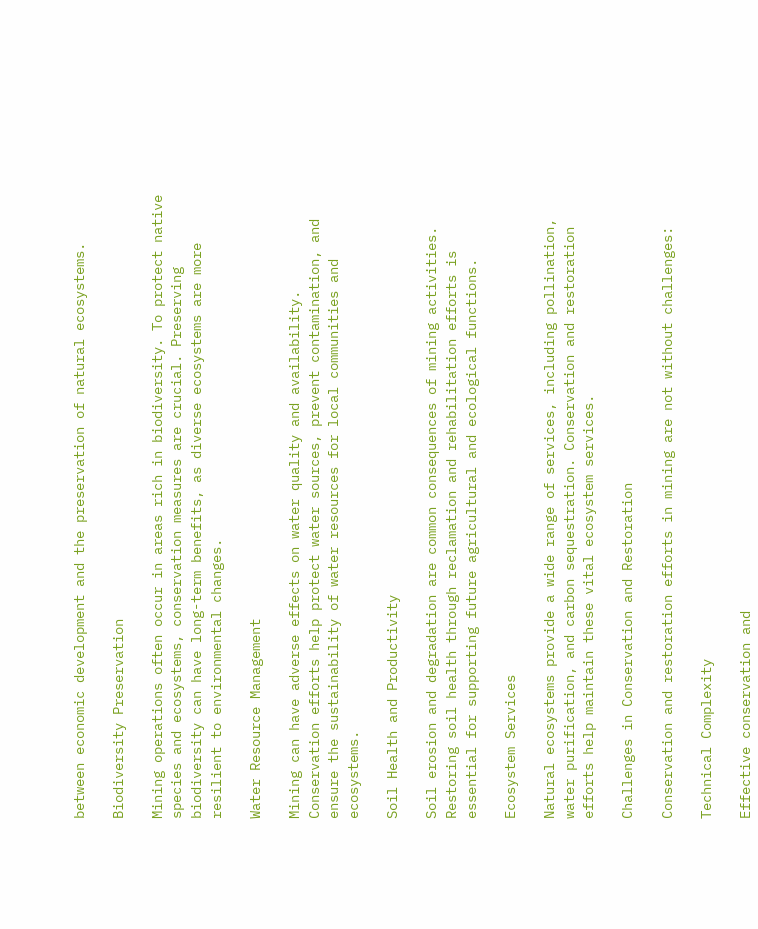between economic development and the preservation of natural ecosystems.

Biodiversity Preservation

Mining operations often occur in areas rich in biodiversity. To protect native species and ecosystems, conservation measures are crucial. Preserving biodiversity can have long-term benefits, as diverse ecosystems are more resilient to environmental changes.

Water Resource Management

Mining can have adverse effects on water quality and availability. Conservation efforts help protect water sources, prevent contamination, and ensure the sustainability of water resources for local communities and ecosystems.

Soil Health and Productivity

Soil erosion and degradation are common consequences of mining activities. Restoring soil health through reclamation and rehabilitation efforts is essential for supporting future agricultural and ecological functions.

Ecosystem Services

Natural ecosystems provide a wide range of services, including pollination, water purification, and carbon sequestration. Conservation and restoration efforts help maintain these vital ecosystem services.

Challenges in Conservation and Restoration

Conservation and restoration efforts in mining are not without challenges:

Technical Complexity

Effective conservation and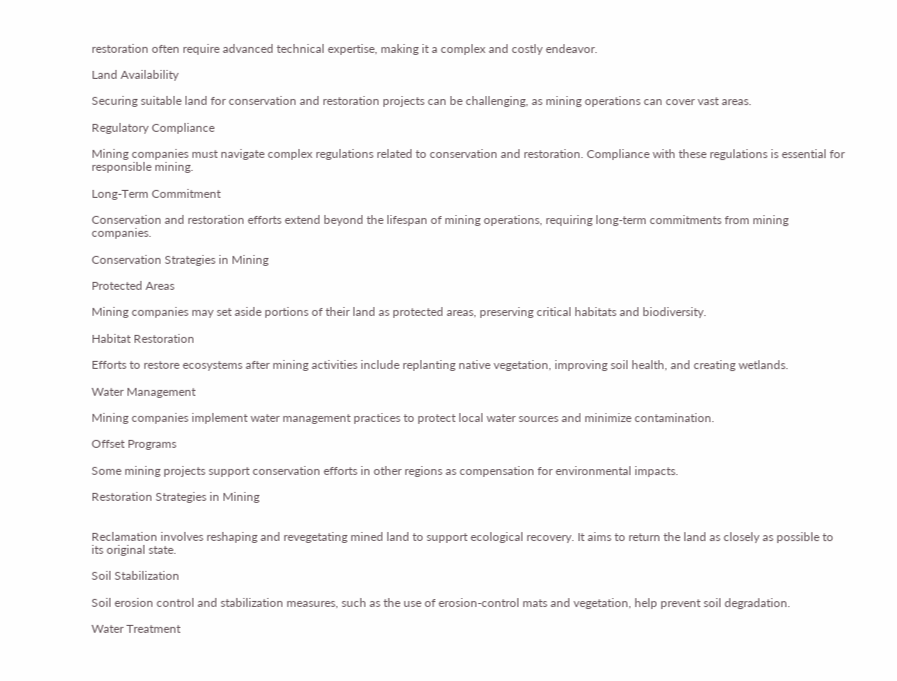restoration often require advanced technical expertise, making it a complex and costly endeavor.

Land Availability

Securing suitable land for conservation and restoration projects can be challenging, as mining operations can cover vast areas.

Regulatory Compliance

Mining companies must navigate complex regulations related to conservation and restoration. Compliance with these regulations is essential for responsible mining.

Long-Term Commitment

Conservation and restoration efforts extend beyond the lifespan of mining operations, requiring long-term commitments from mining companies.

Conservation Strategies in Mining

Protected Areas

Mining companies may set aside portions of their land as protected areas, preserving critical habitats and biodiversity.

Habitat Restoration

Efforts to restore ecosystems after mining activities include replanting native vegetation, improving soil health, and creating wetlands.

Water Management

Mining companies implement water management practices to protect local water sources and minimize contamination.

Offset Programs

Some mining projects support conservation efforts in other regions as compensation for environmental impacts.

Restoration Strategies in Mining


Reclamation involves reshaping and revegetating mined land to support ecological recovery. It aims to return the land as closely as possible to its original state.

Soil Stabilization

Soil erosion control and stabilization measures, such as the use of erosion-control mats and vegetation, help prevent soil degradation.

Water Treatment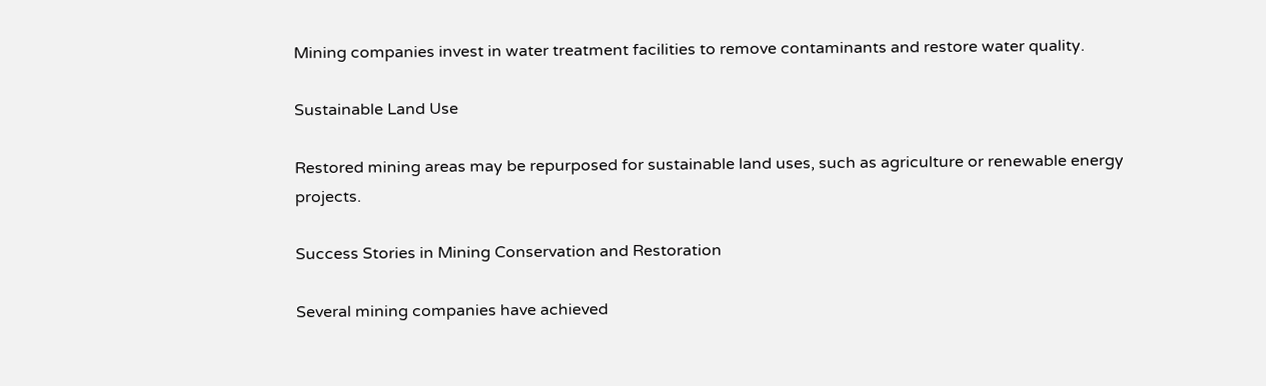Mining companies invest in water treatment facilities to remove contaminants and restore water quality.

Sustainable Land Use

Restored mining areas may be repurposed for sustainable land uses, such as agriculture or renewable energy projects.

Success Stories in Mining Conservation and Restoration

Several mining companies have achieved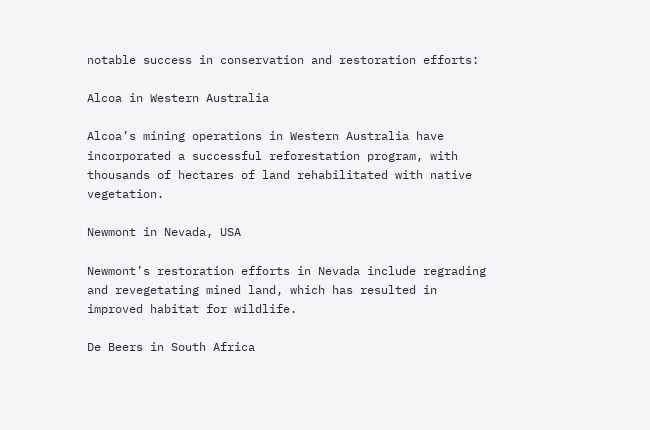notable success in conservation and restoration efforts:

Alcoa in Western Australia

Alcoa’s mining operations in Western Australia have incorporated a successful reforestation program, with thousands of hectares of land rehabilitated with native vegetation.

Newmont in Nevada, USA

Newmont’s restoration efforts in Nevada include regrading and revegetating mined land, which has resulted in improved habitat for wildlife.

De Beers in South Africa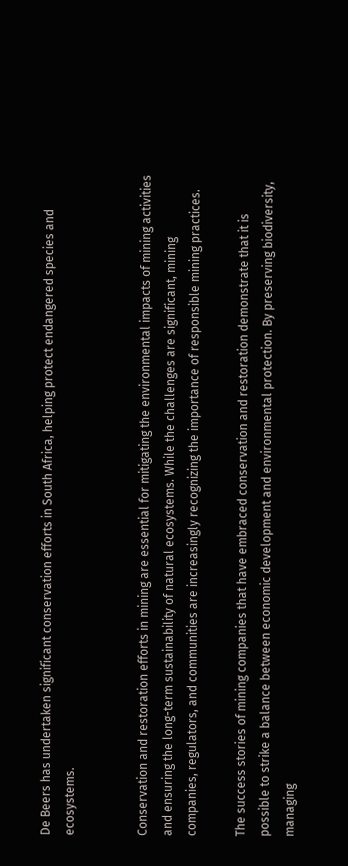De Beers has undertaken significant conservation efforts in South Africa, helping protect endangered species and ecosystems.


Conservation and restoration efforts in mining are essential for mitigating the environmental impacts of mining activities and ensuring the long-term sustainability of natural ecosystems. While the challenges are significant, mining companies, regulators, and communities are increasingly recognizing the importance of responsible mining practices.

The success stories of mining companies that have embraced conservation and restoration demonstrate that it is possible to strike a balance between economic development and environmental protection. By preserving biodiversity, managing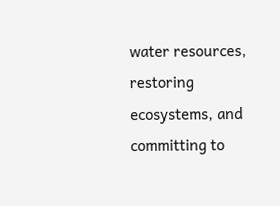water resources, restoring ecosystems, and committing to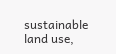sustainable land use,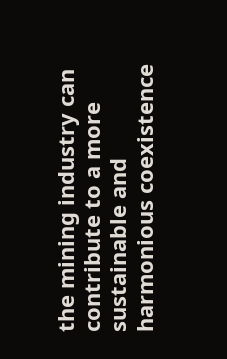the mining industry can contribute to a more sustainable and harmonious coexistence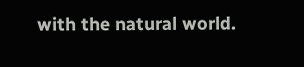with the natural world.